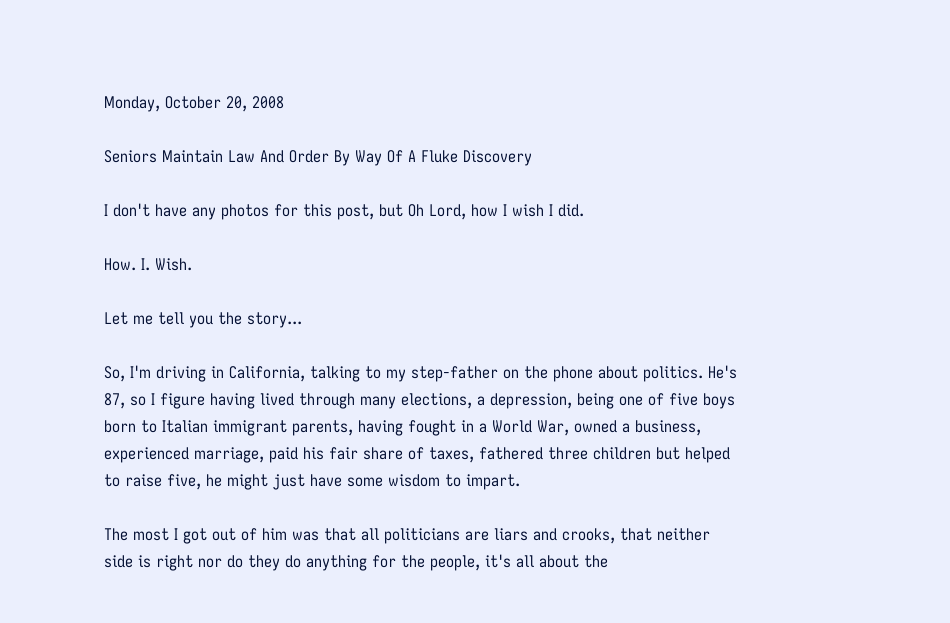Monday, October 20, 2008

Seniors Maintain Law And Order By Way Of A Fluke Discovery

I don't have any photos for this post, but Oh Lord, how I wish I did.

How. I. Wish.

Let me tell you the story...

So, I'm driving in California, talking to my step-father on the phone about politics. He's 87, so I figure having lived through many elections, a depression, being one of five boys born to Italian immigrant parents, having fought in a World War, owned a business, experienced marriage, paid his fair share of taxes, fathered three children but helped to raise five, he might just have some wisdom to impart.

The most I got out of him was that all politicians are liars and crooks, that neither side is right nor do they do anything for the people, it's all about the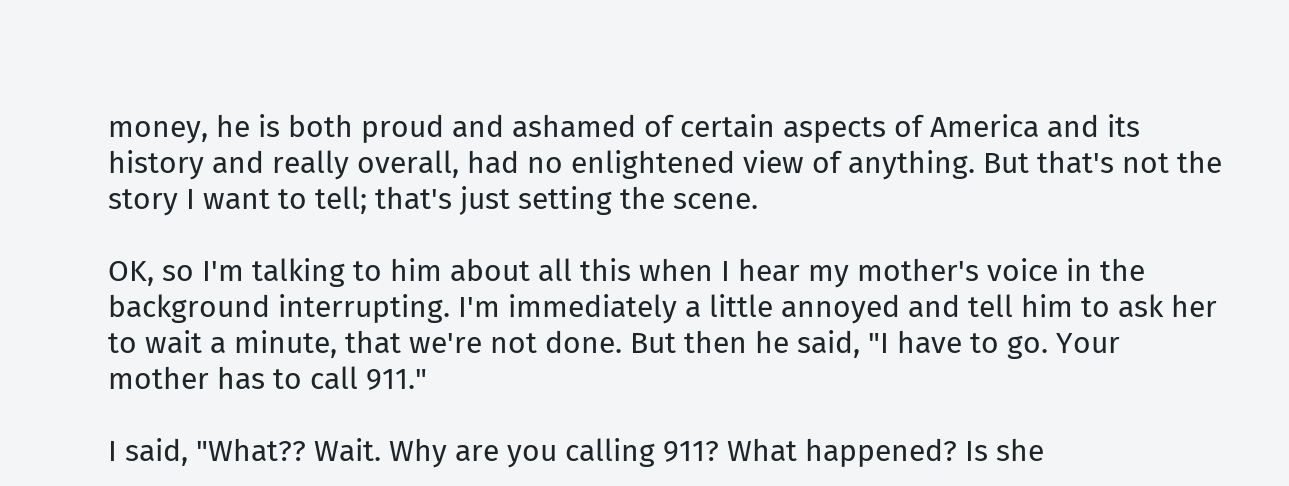money, he is both proud and ashamed of certain aspects of America and its history and really overall, had no enlightened view of anything. But that's not the story I want to tell; that's just setting the scene.

OK, so I'm talking to him about all this when I hear my mother's voice in the background interrupting. I'm immediately a little annoyed and tell him to ask her to wait a minute, that we're not done. But then he said, "I have to go. Your mother has to call 911."

I said, "What?? Wait. Why are you calling 911? What happened? Is she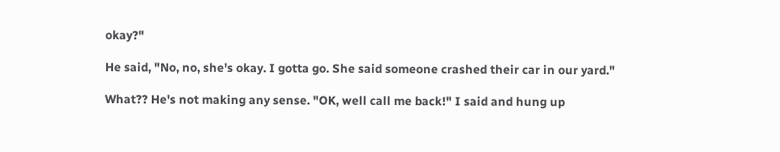okay?"

He said, "No, no, she's okay. I gotta go. She said someone crashed their car in our yard."

What?? He's not making any sense. "OK, well call me back!" I said and hung up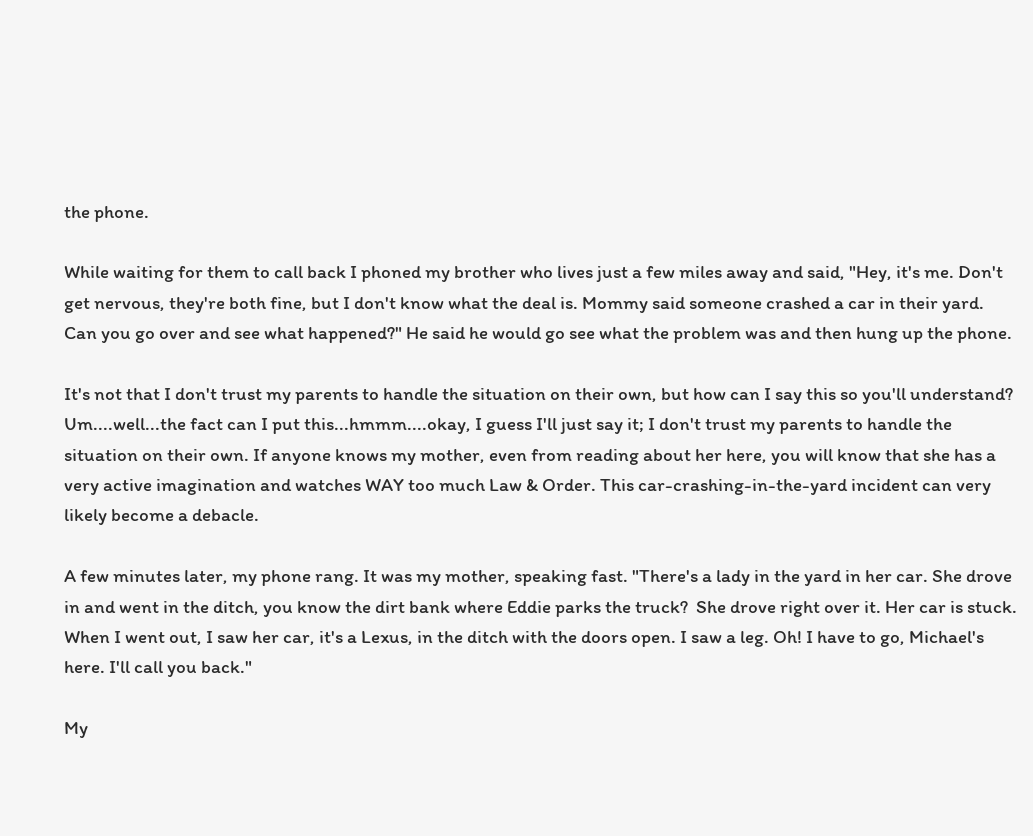the phone.

While waiting for them to call back I phoned my brother who lives just a few miles away and said, "Hey, it's me. Don't get nervous, they're both fine, but I don't know what the deal is. Mommy said someone crashed a car in their yard. Can you go over and see what happened?" He said he would go see what the problem was and then hung up the phone.

It's not that I don't trust my parents to handle the situation on their own, but how can I say this so you'll understand? Um....well...the fact can I put this...hmmm....okay, I guess I'll just say it; I don't trust my parents to handle the situation on their own. If anyone knows my mother, even from reading about her here, you will know that she has a very active imagination and watches WAY too much Law & Order. This car-crashing-in-the-yard incident can very likely become a debacle.

A few minutes later, my phone rang. It was my mother, speaking fast. "There's a lady in the yard in her car. She drove in and went in the ditch, you know the dirt bank where Eddie parks the truck?  She drove right over it. Her car is stuck. When I went out, I saw her car, it's a Lexus, in the ditch with the doors open. I saw a leg. Oh! I have to go, Michael's here. I'll call you back."

My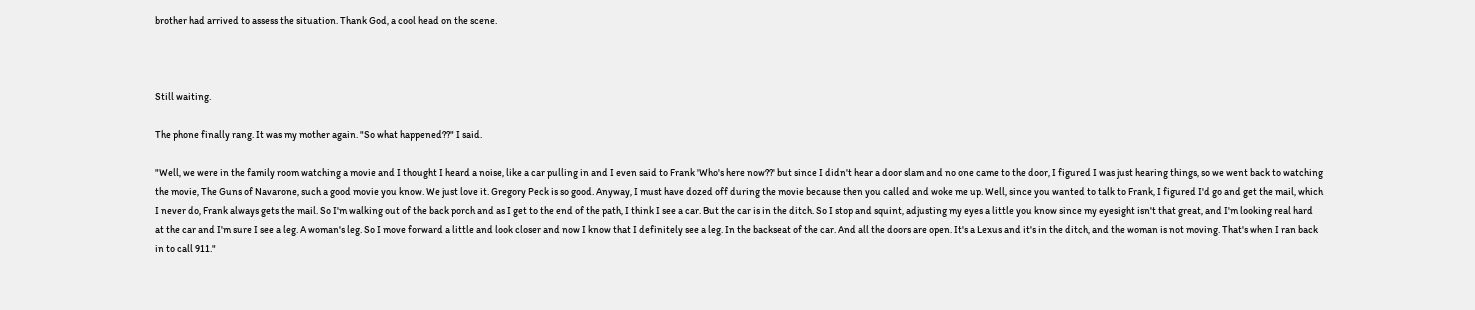brother had arrived to assess the situation. Thank God, a cool head on the scene.



Still waiting.

The phone finally rang. It was my mother again. "So what happened??" I said.

"Well, we were in the family room watching a movie and I thought I heard a noise, like a car pulling in and I even said to Frank 'Who's here now??' but since I didn't hear a door slam and no one came to the door, I figured I was just hearing things, so we went back to watching the movie, The Guns of Navarone, such a good movie you know. We just love it. Gregory Peck is so good. Anyway, I must have dozed off during the movie because then you called and woke me up. Well, since you wanted to talk to Frank, I figured I'd go and get the mail, which I never do, Frank always gets the mail. So I'm walking out of the back porch and as I get to the end of the path, I think I see a car. But the car is in the ditch. So I stop and squint, adjusting my eyes a little you know since my eyesight isn't that great, and I'm looking real hard at the car and I'm sure I see a leg. A woman's leg. So I move forward a little and look closer and now I know that I definitely see a leg. In the backseat of the car. And all the doors are open. It's a Lexus and it's in the ditch, and the woman is not moving. That's when I ran back in to call 911."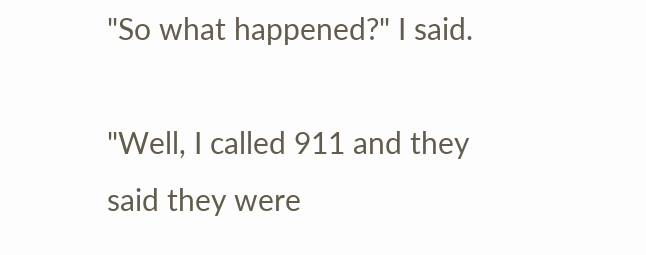"So what happened?" I said.

"Well, I called 911 and they said they were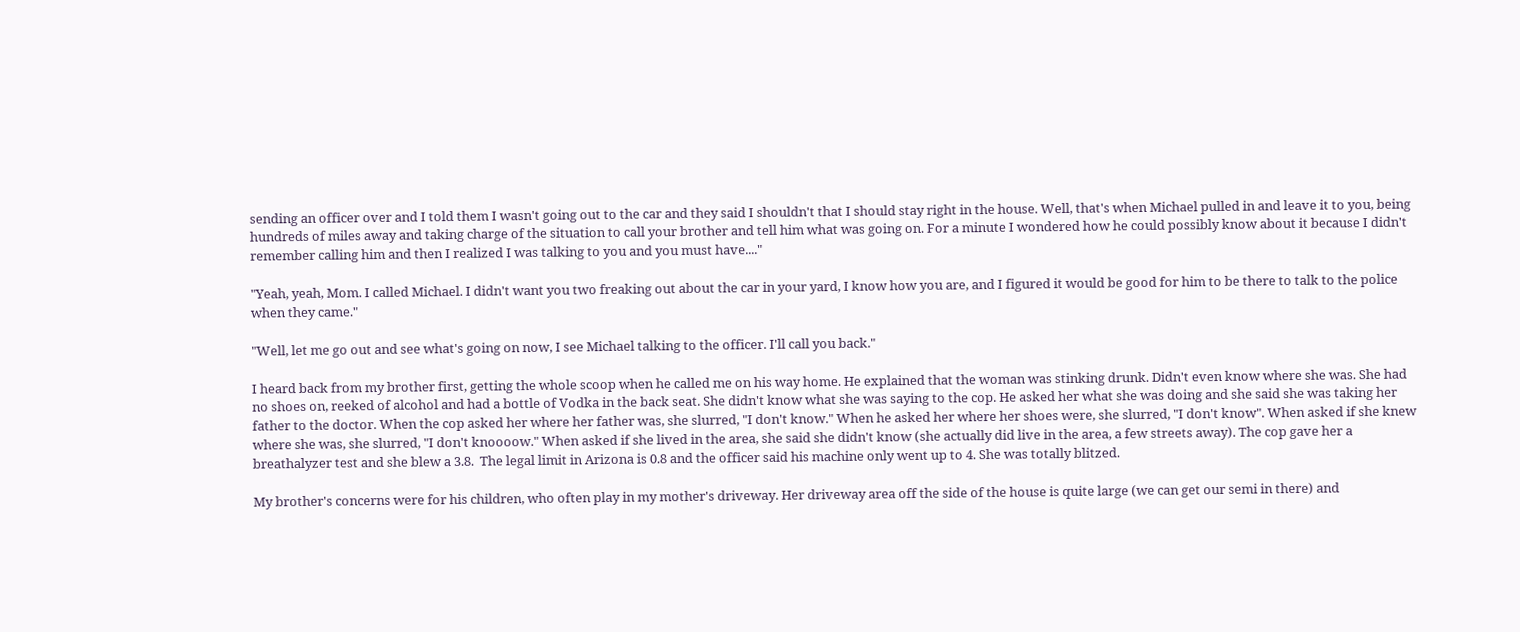sending an officer over and I told them I wasn't going out to the car and they said I shouldn't that I should stay right in the house. Well, that's when Michael pulled in and leave it to you, being hundreds of miles away and taking charge of the situation to call your brother and tell him what was going on. For a minute I wondered how he could possibly know about it because I didn't remember calling him and then I realized I was talking to you and you must have...."

"Yeah, yeah, Mom. I called Michael. I didn't want you two freaking out about the car in your yard, I know how you are, and I figured it would be good for him to be there to talk to the police when they came."

"Well, let me go out and see what's going on now, I see Michael talking to the officer. I'll call you back."

I heard back from my brother first, getting the whole scoop when he called me on his way home. He explained that the woman was stinking drunk. Didn't even know where she was. She had no shoes on, reeked of alcohol and had a bottle of Vodka in the back seat. She didn't know what she was saying to the cop. He asked her what she was doing and she said she was taking her father to the doctor. When the cop asked her where her father was, she slurred, "I don't know." When he asked her where her shoes were, she slurred, "I don't know". When asked if she knew where she was, she slurred, "I don't knoooow." When asked if she lived in the area, she said she didn't know (she actually did live in the area, a few streets away). The cop gave her a breathalyzer test and she blew a 3.8.  The legal limit in Arizona is 0.8 and the officer said his machine only went up to 4. She was totally blitzed.

My brother's concerns were for his children, who often play in my mother's driveway. Her driveway area off the side of the house is quite large (we can get our semi in there) and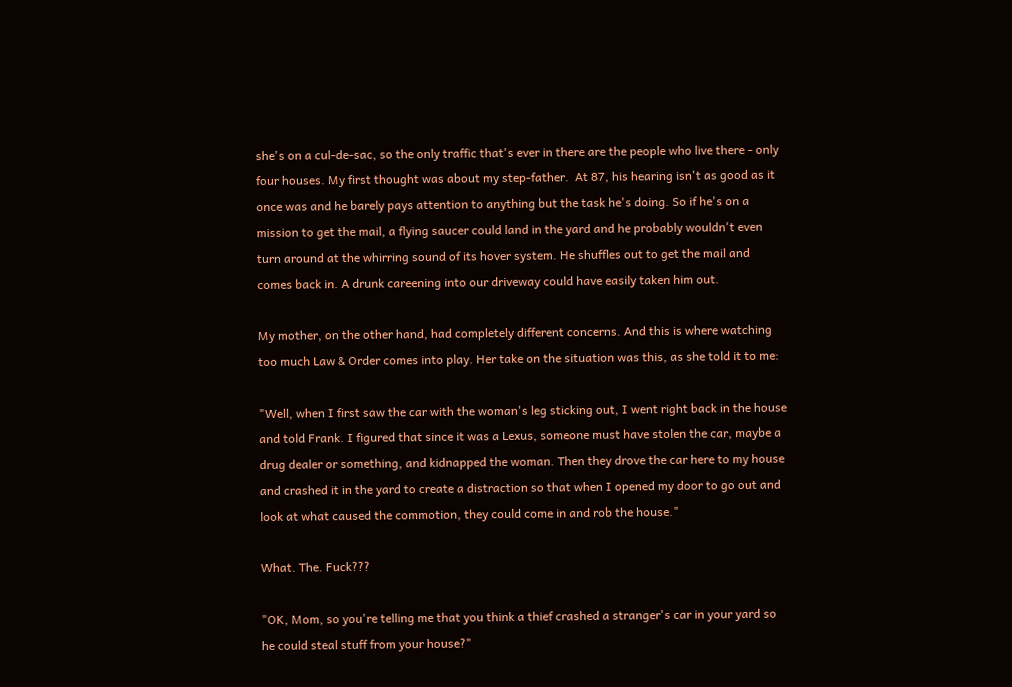she's on a cul-de-sac, so the only traffic that's ever in there are the people who live there - only four houses. My first thought was about my step-father.  At 87, his hearing isn't as good as it once was and he barely pays attention to anything but the task he's doing. So if he's on a mission to get the mail, a flying saucer could land in the yard and he probably wouldn't even turn around at the whirring sound of its hover system. He shuffles out to get the mail and comes back in. A drunk careening into our driveway could have easily taken him out.

My mother, on the other hand, had completely different concerns. And this is where watching too much Law & Order comes into play. Her take on the situation was this, as she told it to me:

"Well, when I first saw the car with the woman's leg sticking out, I went right back in the house and told Frank. I figured that since it was a Lexus, someone must have stolen the car, maybe a drug dealer or something, and kidnapped the woman. Then they drove the car here to my house and crashed it in the yard to create a distraction so that when I opened my door to go out and look at what caused the commotion, they could come in and rob the house."

What. The. Fuck???

"OK, Mom, so you're telling me that you think a thief crashed a stranger's car in your yard so he could steal stuff from your house?"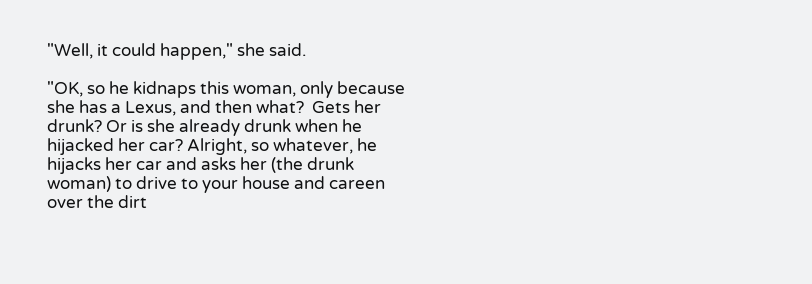"Well, it could happen," she said.

"OK, so he kidnaps this woman, only because she has a Lexus, and then what?  Gets her drunk? Or is she already drunk when he hijacked her car? Alright, so whatever, he hijacks her car and asks her (the drunk woman) to drive to your house and careen over the dirt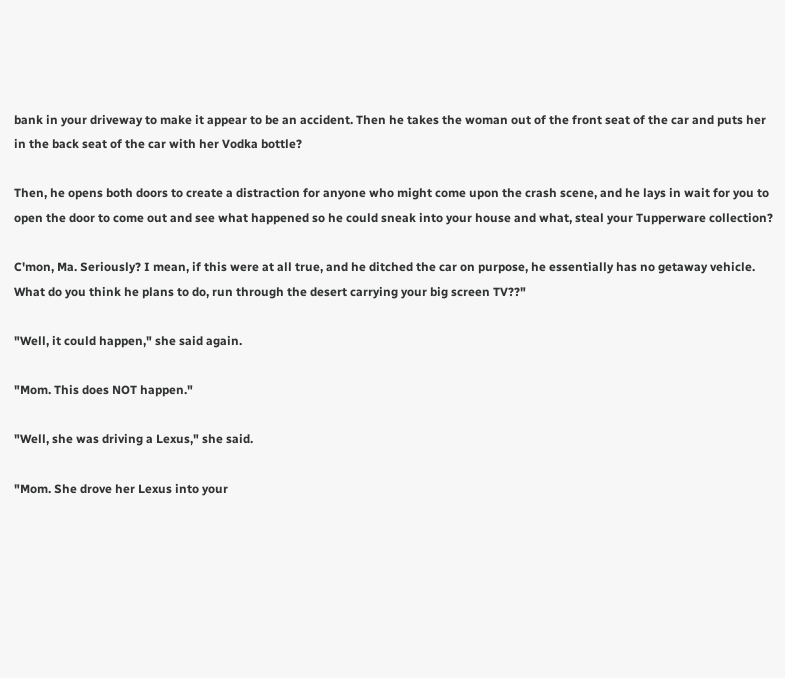bank in your driveway to make it appear to be an accident. Then he takes the woman out of the front seat of the car and puts her in the back seat of the car with her Vodka bottle?

Then, he opens both doors to create a distraction for anyone who might come upon the crash scene, and he lays in wait for you to open the door to come out and see what happened so he could sneak into your house and what, steal your Tupperware collection?

C'mon, Ma. Seriously? I mean, if this were at all true, and he ditched the car on purpose, he essentially has no getaway vehicle. What do you think he plans to do, run through the desert carrying your big screen TV??"

"Well, it could happen," she said again.

"Mom. This does NOT happen."

"Well, she was driving a Lexus," she said.

"Mom. She drove her Lexus into your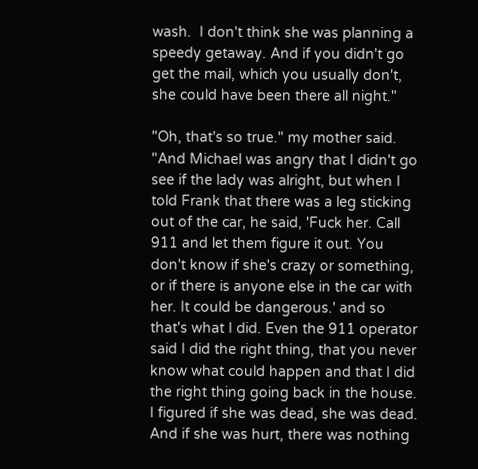wash.  I don't think she was planning a speedy getaway. And if you didn't go get the mail, which you usually don't, she could have been there all night."

"Oh, that's so true." my mother said.  "And Michael was angry that I didn't go see if the lady was alright, but when I told Frank that there was a leg sticking out of the car, he said, 'Fuck her. Call 911 and let them figure it out. You don't know if she's crazy or something, or if there is anyone else in the car with her. It could be dangerous.' and so that's what I did. Even the 911 operator said I did the right thing, that you never know what could happen and that I did the right thing going back in the house. I figured if she was dead, she was dead. And if she was hurt, there was nothing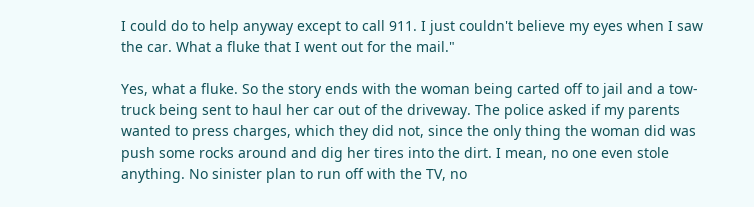I could do to help anyway except to call 911. I just couldn't believe my eyes when I saw the car. What a fluke that I went out for the mail."

Yes, what a fluke. So the story ends with the woman being carted off to jail and a tow-truck being sent to haul her car out of the driveway. The police asked if my parents wanted to press charges, which they did not, since the only thing the woman did was push some rocks around and dig her tires into the dirt. I mean, no one even stole anything. No sinister plan to run off with the TV, no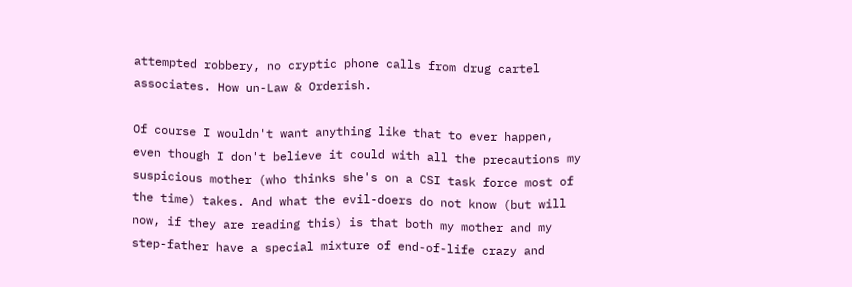attempted robbery, no cryptic phone calls from drug cartel associates. How un-Law & Orderish.

Of course I wouldn't want anything like that to ever happen, even though I don't believe it could with all the precautions my suspicious mother (who thinks she's on a CSI task force most of the time) takes. And what the evil-doers do not know (but will now, if they are reading this) is that both my mother and my step-father have a special mixture of end-of-life crazy and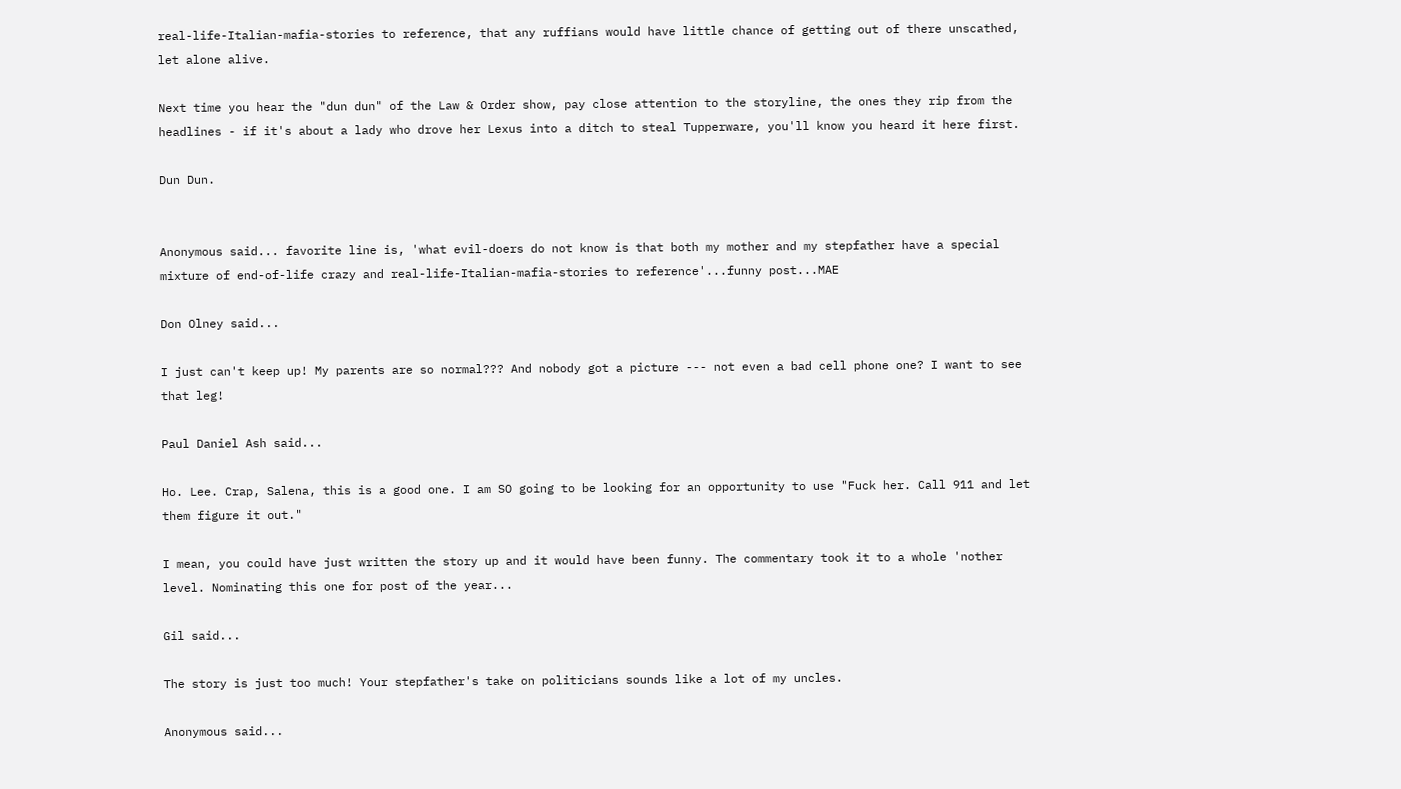real-life-Italian-mafia-stories to reference, that any ruffians would have little chance of getting out of there unscathed, let alone alive.

Next time you hear the "dun dun" of the Law & Order show, pay close attention to the storyline, the ones they rip from the headlines - if it's about a lady who drove her Lexus into a ditch to steal Tupperware, you'll know you heard it here first.

Dun Dun.


Anonymous said... favorite line is, 'what evil-doers do not know is that both my mother and my stepfather have a special mixture of end-of-life crazy and real-life-Italian-mafia-stories to reference'...funny post...MAE

Don Olney said...

I just can't keep up! My parents are so normal??? And nobody got a picture --- not even a bad cell phone one? I want to see that leg!

Paul Daniel Ash said...

Ho. Lee. Crap, Salena, this is a good one. I am SO going to be looking for an opportunity to use "Fuck her. Call 911 and let them figure it out."

I mean, you could have just written the story up and it would have been funny. The commentary took it to a whole 'nother level. Nominating this one for post of the year...

Gil said...

The story is just too much! Your stepfather's take on politicians sounds like a lot of my uncles.

Anonymous said...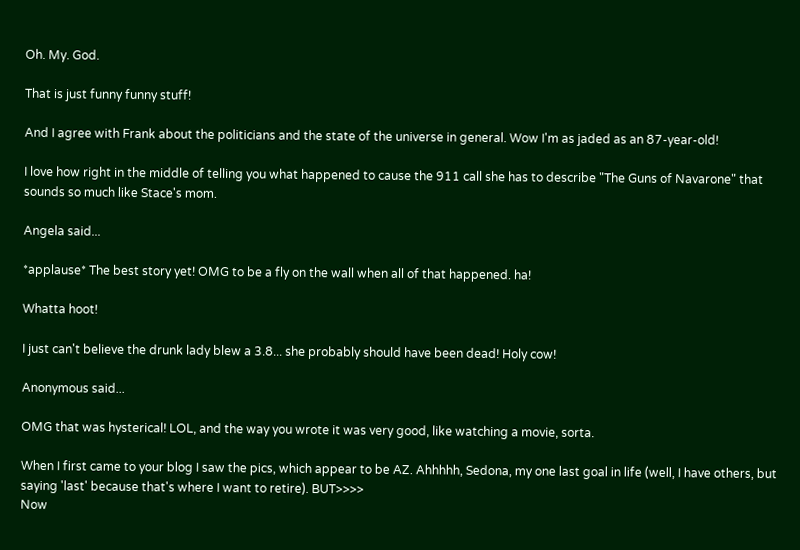Oh. My. God.

That is just funny funny stuff!

And I agree with Frank about the politicians and the state of the universe in general. Wow I'm as jaded as an 87-year-old!

I love how right in the middle of telling you what happened to cause the 911 call she has to describe "The Guns of Navarone" that sounds so much like Stace's mom.

Angela said...

*applause* The best story yet! OMG to be a fly on the wall when all of that happened. ha!

Whatta hoot!

I just can't believe the drunk lady blew a 3.8... she probably should have been dead! Holy cow!

Anonymous said...

OMG that was hysterical! LOL, and the way you wrote it was very good, like watching a movie, sorta.

When I first came to your blog I saw the pics, which appear to be AZ. Ahhhhh, Sedona, my one last goal in life (well, I have others, but saying 'last' because that's where I want to retire). BUT>>>>
Now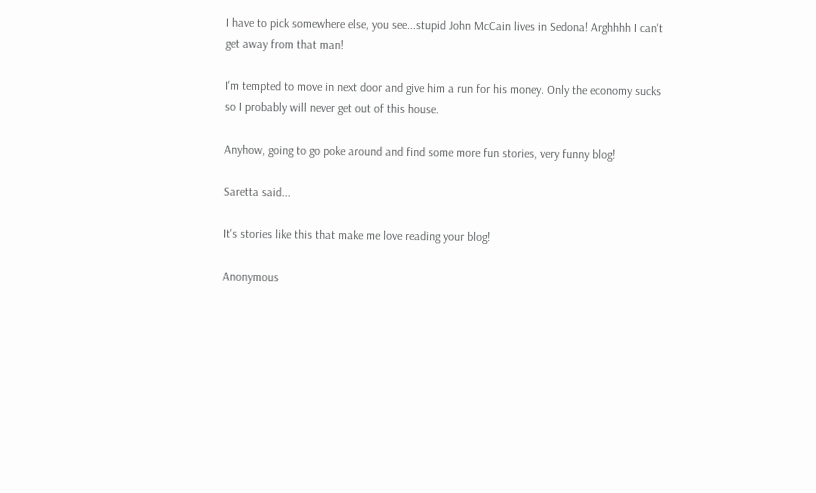I have to pick somewhere else, you see...stupid John McCain lives in Sedona! Arghhhh I can't get away from that man!

I'm tempted to move in next door and give him a run for his money. Only the economy sucks so I probably will never get out of this house.

Anyhow, going to go poke around and find some more fun stories, very funny blog!

Saretta said...

It's stories like this that make me love reading your blog!

Anonymous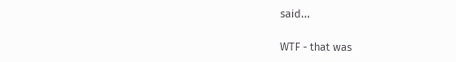said...

WTF - that was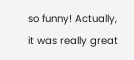so funny! Actually, it was really great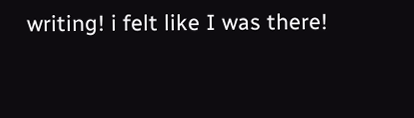writing! i felt like I was there!